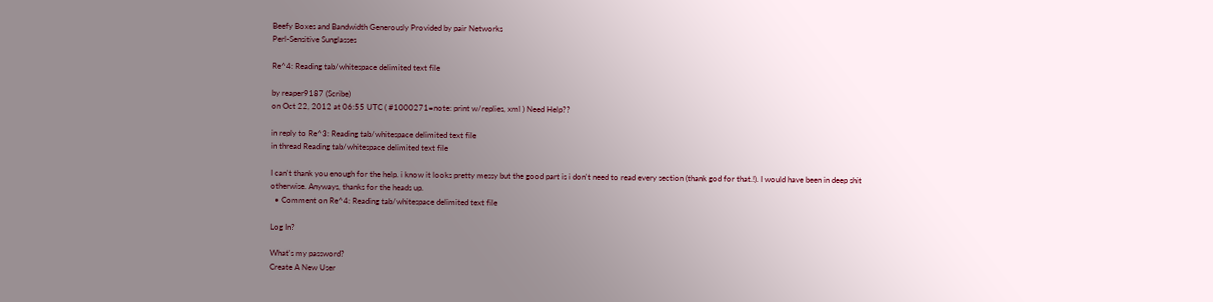Beefy Boxes and Bandwidth Generously Provided by pair Networks
Perl-Sensitive Sunglasses

Re^4: Reading tab/whitespace delimited text file

by reaper9187 (Scribe)
on Oct 22, 2012 at 06:55 UTC ( #1000271=note: print w/replies, xml ) Need Help??

in reply to Re^3: Reading tab/whitespace delimited text file
in thread Reading tab/whitespace delimited text file

I can't thank you enough for the help. i know it looks pretty messy but the good part is i don't need to read every section (thank god for that.!). I would have been in deep shit otherwise. Anyways, thanks for the heads up.
  • Comment on Re^4: Reading tab/whitespace delimited text file

Log In?

What's my password?
Create A New User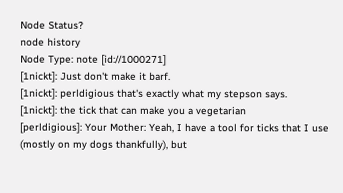Node Status?
node history
Node Type: note [id://1000271]
[1nickt]: Just don't make it barf.
[1nickt]: perldigious that's exactly what my stepson says.
[1nickt]: the tick that can make you a vegetarian
[perldigious]: Your Mother: Yeah, I have a tool for ticks that I use (mostly on my dogs thankfully), but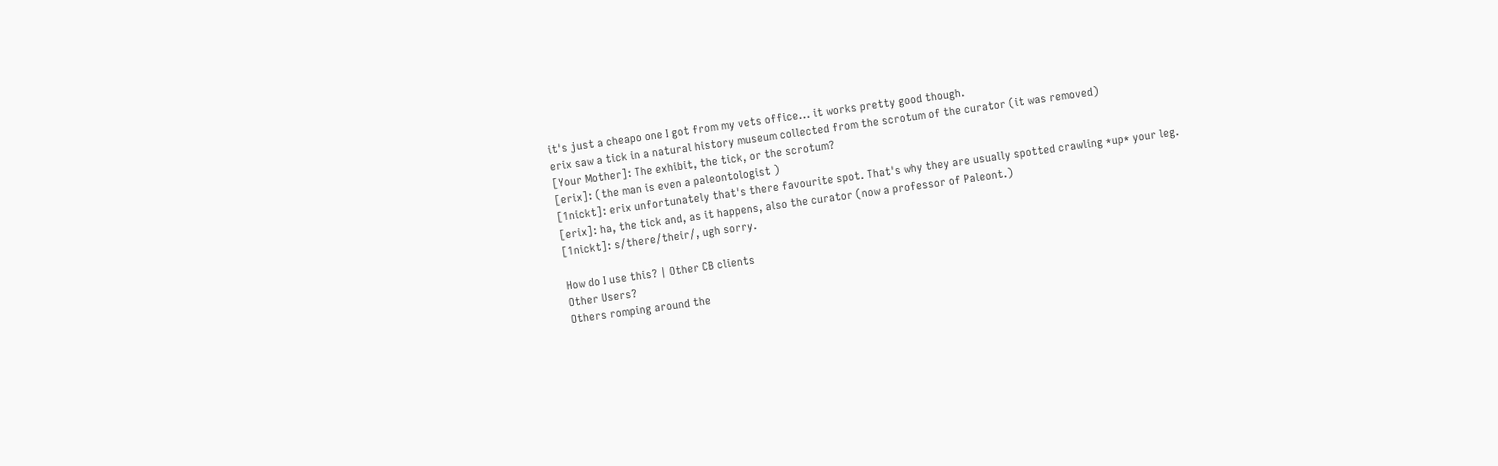it's just a cheapo one I got from my vets office... it works pretty good though.
erix saw a tick in a natural history museum collected from the scrotum of the curator (it was removed)
[Your Mother]: The exhibit, the tick, or the scrotum?
[erix]: (the man is even a paleontologist )
[1nickt]: erix unfortunately that's there favourite spot. That's why they are usually spotted crawling *up* your leg.
[erix]: ha, the tick and, as it happens, also the curator (now a professor of Paleont.)
[1nickt]: s/there/their/, ugh sorry.

How do I use this? | Other CB clients
Other Users?
Others romping around the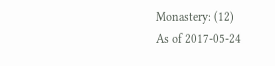Monastery: (12)
As of 2017-05-24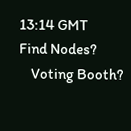13:14 GMT
Find Nodes?
    Voting Booth?